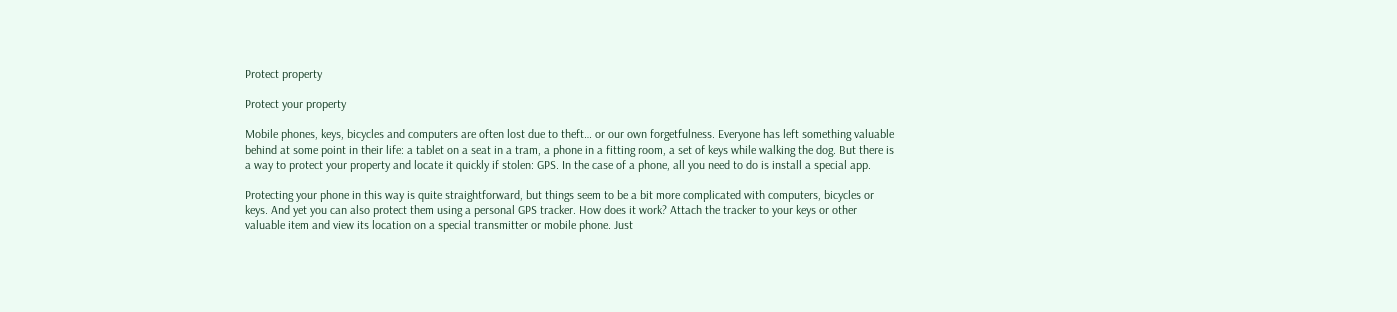Protect property

Protect your property

Mobile phones, keys, bicycles and computers are often lost due to theft… or our own forgetfulness. Everyone has left something valuable behind at some point in their life: a tablet on a seat in a tram, a phone in a fitting room, a set of keys while walking the dog. But there is a way to protect your property and locate it quickly if stolen: GPS. In the case of a phone, all you need to do is install a special app.

Protecting your phone in this way is quite straightforward, but things seem to be a bit more complicated with computers, bicycles or keys. And yet you can also protect them using a personal GPS tracker. How does it work? Attach the tracker to your keys or other valuable item and view its location on a special transmitter or mobile phone. Just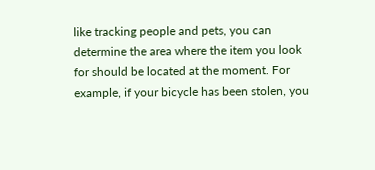like tracking people and pets, you can determine the area where the item you look for should be located at the moment. For example, if your bicycle has been stolen, you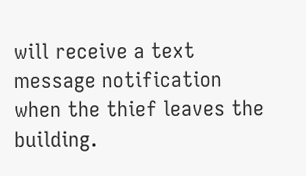will receive a text message notification when the thief leaves the building.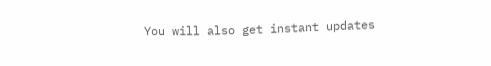You will also get instant updates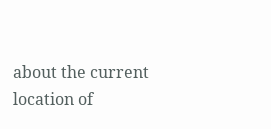about the current location of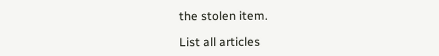the stolen item.

List all articles